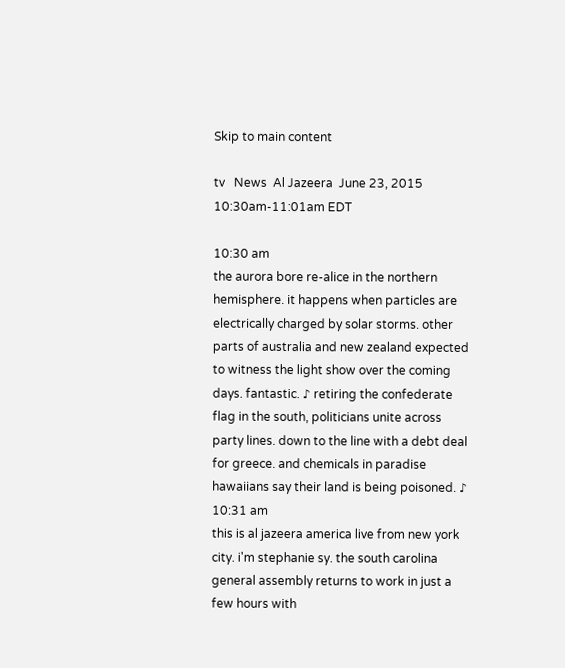Skip to main content

tv   News  Al Jazeera  June 23, 2015 10:30am-11:01am EDT

10:30 am
the aurora bore re-alice in the northern hemisphere. it happens when particles are electrically charged by solar storms. other parts of australia and new zealand expected to witness the light show over the coming days. fantastic. ♪ retiring the confederate flag in the south, politicians unite across party lines. down to the line with a debt deal for greece. and chemicals in paradise hawaiians say their land is being poisoned. ♪
10:31 am
this is al jazeera america live from new york city. i'm stephanie sy. the south carolina general assembly returns to work in just a few hours with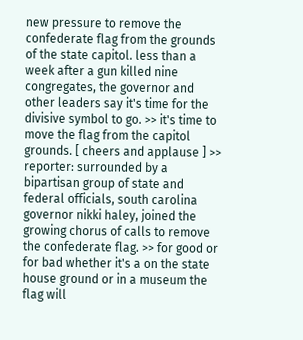new pressure to remove the confederate flag from the grounds of the state capitol. less than a week after a gun killed nine congregates, the governor and other leaders say it's time for the divisive symbol to go. >> it's time to move the flag from the capitol grounds. [ cheers and applause ] >> reporter: surrounded by a bipartisan group of state and federal officials, south carolina governor nikki haley, joined the growing chorus of calls to remove the confederate flag. >> for good or for bad whether it's a on the state house ground or in a museum the flag will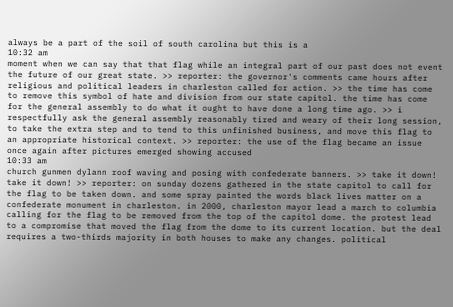always be a part of the soil of south carolina but this is a
10:32 am
moment when we can say that that flag while an integral part of our past does not event the future of our great state. >> reporter: the governor's comments came hours after religious and political leaders in charleston called for action. >> the time has come to remove this symbol of hate and division from our state capitol. the time has come for the general assembly to do what it ought to have done a long time ago. >> i respectfully ask the general assembly reasonably tired and weary of their long session, to take the extra step and to tend to this unfinished business, and move this flag to an appropriate historical context. >> reporter: the use of the flag became an issue once again after pictures emerged showing accused
10:33 am
church gunmen dylann roof waving and posing with confederate banners. >> take it down! take it down! >> reporter: on sunday dozens gathered in the state capitol to call for the flag to be taken down. and some spray painted the words black lives matter on a confederate monument in charleston. in 2000, charleston mayor lead a march to columbia calling for the flag to be removed from the top of the capitol dome. the protest lead to a compromise that moved the flag from the dome to its current location. but the deal requires a two-thirds majority in both houses to make any changes. political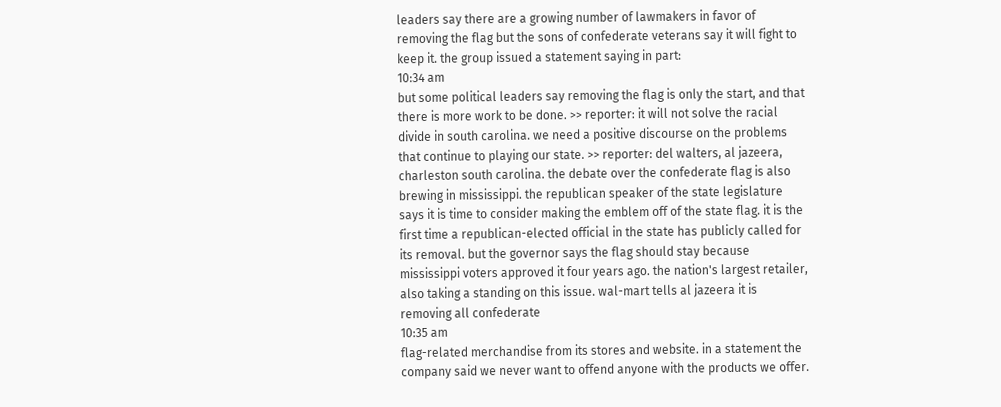leaders say there are a growing number of lawmakers in favor of removing the flag but the sons of confederate veterans say it will fight to keep it. the group issued a statement saying in part:
10:34 am
but some political leaders say removing the flag is only the start, and that there is more work to be done. >> reporter: it will not solve the racial divide in south carolina. we need a positive discourse on the problems that continue to playing our state. >> reporter: del walters, al jazeera, charleston south carolina. the debate over the confederate flag is also brewing in mississippi. the republican speaker of the state legislature says it is time to consider making the emblem off of the state flag. it is the first time a republican-elected official in the state has publicly called for its removal. but the governor says the flag should stay because mississippi voters approved it four years ago. the nation's largest retailer, also taking a standing on this issue. wal-mart tells al jazeera it is removing all confederate
10:35 am
flag-related merchandise from its stores and website. in a statement the company said we never want to offend anyone with the products we offer.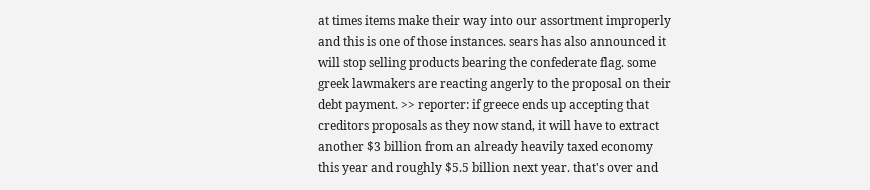at times items make their way into our assortment improperly and this is one of those instances. sears has also announced it will stop selling products bearing the confederate flag. some greek lawmakers are reacting angerly to the proposal on their debt payment. >> reporter: if greece ends up accepting that creditors proposals as they now stand, it will have to extract another $3 billion from an already heavily taxed economy this year and roughly $5.5 billion next year. that's over and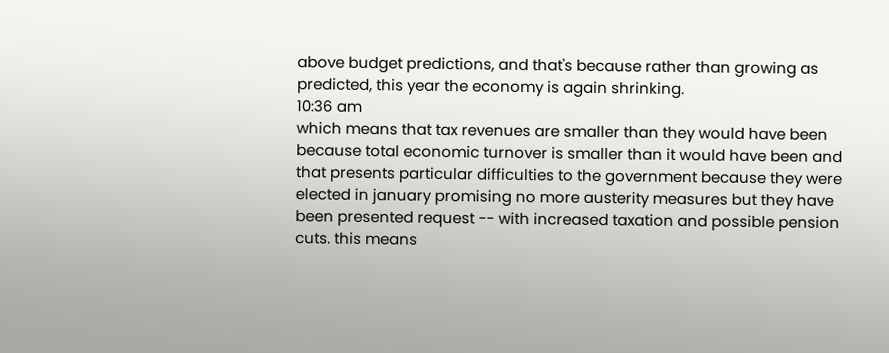above budget predictions, and that's because rather than growing as predicted, this year the economy is again shrinking.
10:36 am
which means that tax revenues are smaller than they would have been because total economic turnover is smaller than it would have been and that presents particular difficulties to the government because they were elected in january promising no more austerity measures but they have been presented request -- with increased taxation and possible pension cuts. this means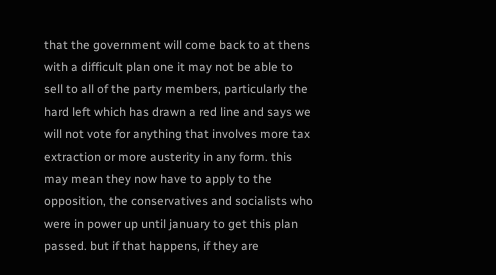that the government will come back to at thens with a difficult plan one it may not be able to sell to all of the party members, particularly the hard left which has drawn a red line and says we will not vote for anything that involves more tax extraction or more austerity in any form. this may mean they now have to apply to the opposition, the conservatives and socialists who were in power up until january to get this plan passed. but if that happens, if they are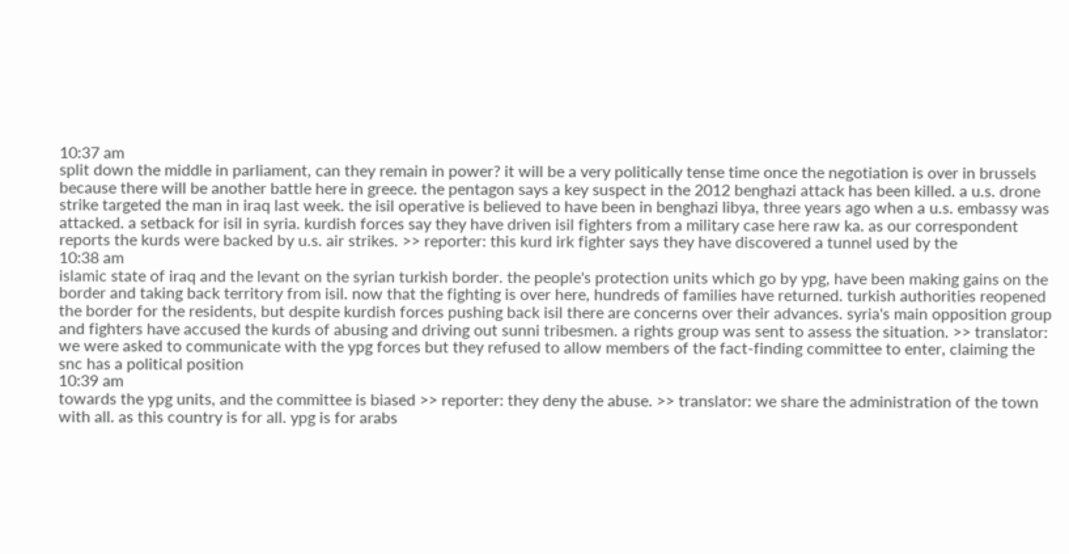10:37 am
split down the middle in parliament, can they remain in power? it will be a very politically tense time once the negotiation is over in brussels because there will be another battle here in greece. the pentagon says a key suspect in the 2012 benghazi attack has been killed. a u.s. drone strike targeted the man in iraq last week. the isil operative is believed to have been in benghazi libya, three years ago when a u.s. embassy was attacked. a setback for isil in syria. kurdish forces say they have driven isil fighters from a military case here raw ka. as our correspondent reports the kurds were backed by u.s. air strikes. >> reporter: this kurd irk fighter says they have discovered a tunnel used by the
10:38 am
islamic state of iraq and the levant on the syrian turkish border. the people's protection units which go by ypg, have been making gains on the border and taking back territory from isil. now that the fighting is over here, hundreds of families have returned. turkish authorities reopened the border for the residents, but despite kurdish forces pushing back isil there are concerns over their advances. syria's main opposition group and fighters have accused the kurds of abusing and driving out sunni tribesmen. a rights group was sent to assess the situation. >> translator: we were asked to communicate with the ypg forces but they refused to allow members of the fact-finding committee to enter, claiming the snc has a political position
10:39 am
towards the ypg units, and the committee is biased >> reporter: they deny the abuse. >> translator: we share the administration of the town with all. as this country is for all. ypg is for arabs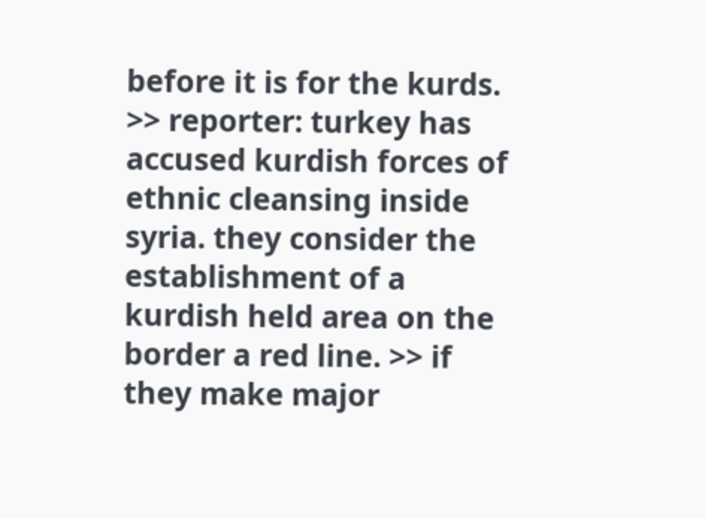before it is for the kurds. >> reporter: turkey has accused kurdish forces of ethnic cleansing inside syria. they consider the establishment of a kurdish held area on the border a red line. >> if they make major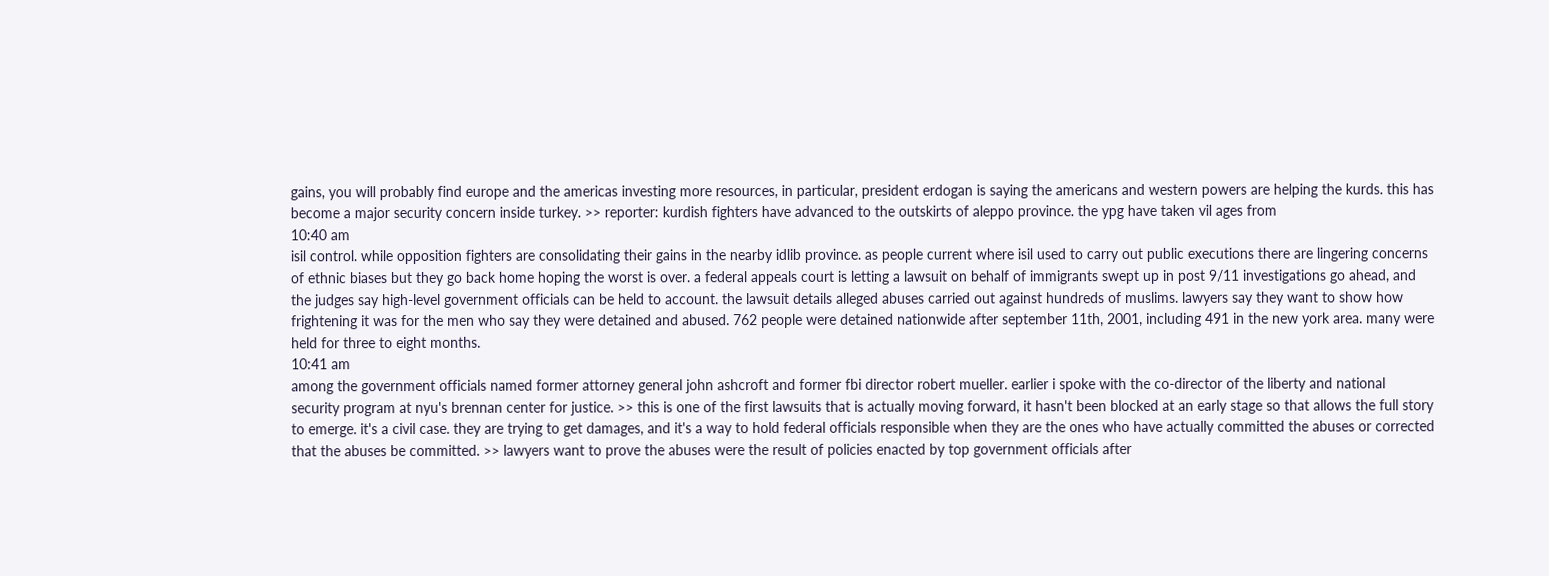gains, you will probably find europe and the americas investing more resources, in particular, president erdogan is saying the americans and western powers are helping the kurds. this has become a major security concern inside turkey. >> reporter: kurdish fighters have advanced to the outskirts of aleppo province. the ypg have taken vil ages from
10:40 am
isil control. while opposition fighters are consolidating their gains in the nearby idlib province. as people current where isil used to carry out public executions there are lingering concerns of ethnic biases but they go back home hoping the worst is over. a federal appeals court is letting a lawsuit on behalf of immigrants swept up in post 9/11 investigations go ahead, and the judges say high-level government officials can be held to account. the lawsuit details alleged abuses carried out against hundreds of muslims. lawyers say they want to show how frightening it was for the men who say they were detained and abused. 762 people were detained nationwide after september 11th, 2001, including 491 in the new york area. many were held for three to eight months.
10:41 am
among the government officials named former attorney general john ashcroft and former fbi director robert mueller. earlier i spoke with the co-director of the liberty and national security program at nyu's brennan center for justice. >> this is one of the first lawsuits that is actually moving forward, it hasn't been blocked at an early stage so that allows the full story to emerge. it's a civil case. they are trying to get damages, and it's a way to hold federal officials responsible when they are the ones who have actually committed the abuses or corrected that the abuses be committed. >> lawyers want to prove the abuses were the result of policies enacted by top government officials after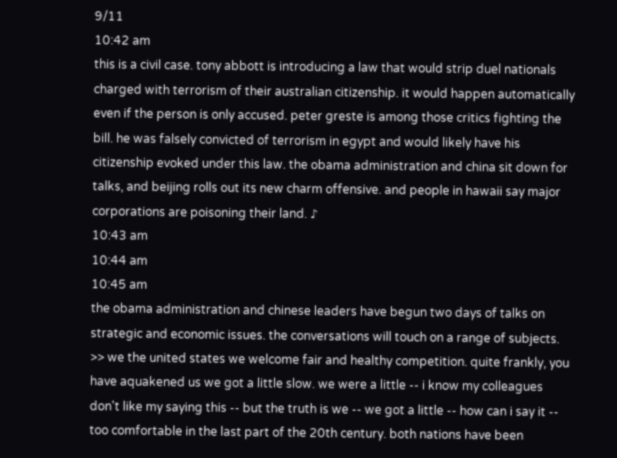9/11
10:42 am
this is a civil case. tony abbott is introducing a law that would strip duel nationals charged with terrorism of their australian citizenship. it would happen automatically even if the person is only accused. peter greste is among those critics fighting the bill. he was falsely convicted of terrorism in egypt and would likely have his citizenship evoked under this law. the obama administration and china sit down for talks, and beijing rolls out its new charm offensive. and people in hawaii say major corporations are poisoning their land. ♪
10:43 am
10:44 am
10:45 am
the obama administration and chinese leaders have begun two days of talks on strategic and economic issues. the conversations will touch on a range of subjects. >> we the united states we welcome fair and healthy competition. quite frankly, you have aquakened us we got a little slow. we were a little -- i know my colleagues don't like my saying this -- but the truth is we -- we got a little -- how can i say it -- too comfortable in the last part of the 20th century. both nations have been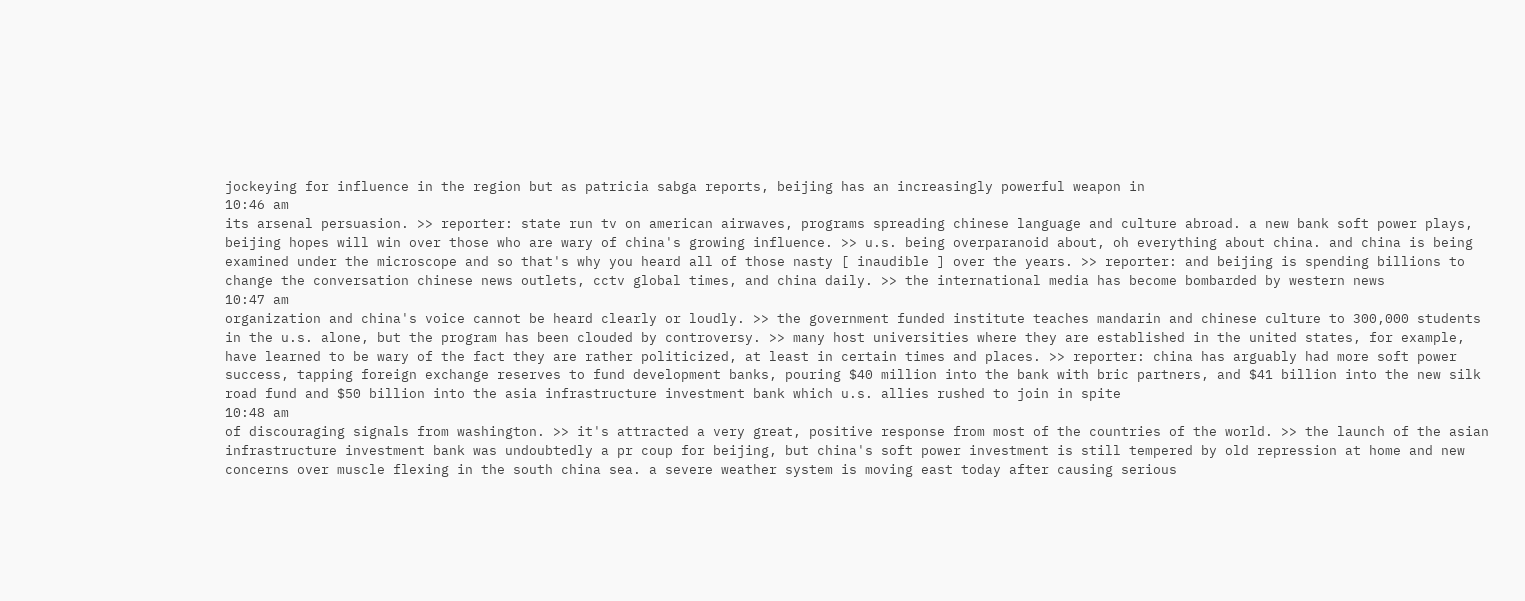jockeying for influence in the region but as patricia sabga reports, beijing has an increasingly powerful weapon in
10:46 am
its arsenal persuasion. >> reporter: state run tv on american airwaves, programs spreading chinese language and culture abroad. a new bank soft power plays, beijing hopes will win over those who are wary of china's growing influence. >> u.s. being overparanoid about, oh everything about china. and china is being examined under the microscope and so that's why you heard all of those nasty [ inaudible ] over the years. >> reporter: and beijing is spending billions to change the conversation chinese news outlets, cctv global times, and china daily. >> the international media has become bombarded by western news
10:47 am
organization and china's voice cannot be heard clearly or loudly. >> the government funded institute teaches mandarin and chinese culture to 300,000 students in the u.s. alone, but the program has been clouded by controversy. >> many host universities where they are established in the united states, for example, have learned to be wary of the fact they are rather politicized, at least in certain times and places. >> reporter: china has arguably had more soft power success, tapping foreign exchange reserves to fund development banks, pouring $40 million into the bank with bric partners, and $41 billion into the new silk road fund and $50 billion into the asia infrastructure investment bank which u.s. allies rushed to join in spite
10:48 am
of discouraging signals from washington. >> it's attracted a very great, positive response from most of the countries of the world. >> the launch of the asian infrastructure investment bank was undoubtedly a pr coup for beijing, but china's soft power investment is still tempered by old repression at home and new concerns over muscle flexing in the south china sea. a severe weather system is moving east today after causing serious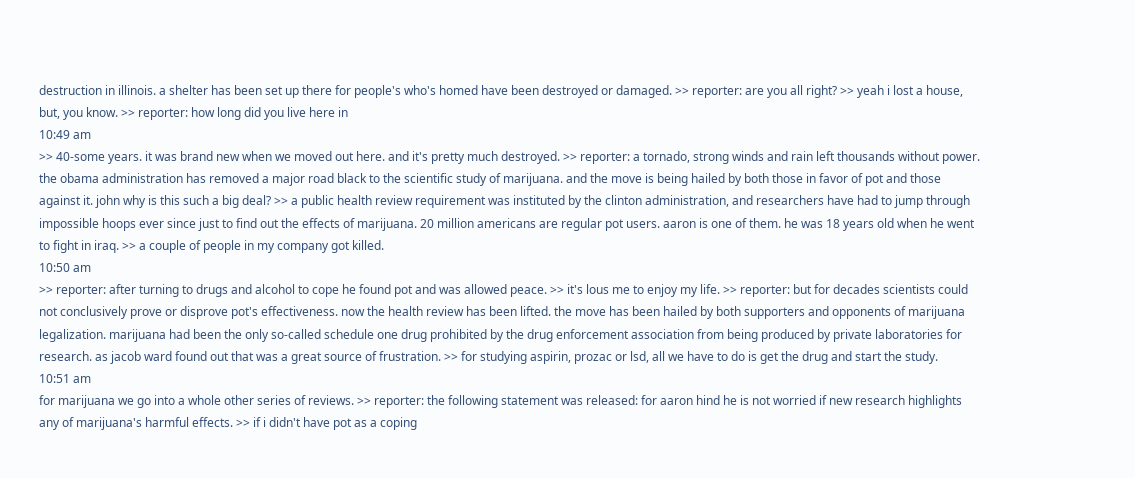destruction in illinois. a shelter has been set up there for people's who's homed have been destroyed or damaged. >> reporter: are you all right? >> yeah i lost a house, but, you know. >> reporter: how long did you live here in
10:49 am
>> 40-some years. it was brand new when we moved out here. and it's pretty much destroyed. >> reporter: a tornado, strong winds and rain left thousands without power. the obama administration has removed a major road black to the scientific study of marijuana. and the move is being hailed by both those in favor of pot and those against it. john why is this such a big deal? >> a public health review requirement was instituted by the clinton administration, and researchers have had to jump through impossible hoops ever since just to find out the effects of marijuana. 20 million americans are regular pot users. aaron is one of them. he was 18 years old when he went to fight in iraq. >> a couple of people in my company got killed.
10:50 am
>> reporter: after turning to drugs and alcohol to cope he found pot and was allowed peace. >> it's lous me to enjoy my life. >> reporter: but for decades scientists could not conclusively prove or disprove pot's effectiveness. now the health review has been lifted. the move has been hailed by both supporters and opponents of marijuana legalization. marijuana had been the only so-called schedule one drug prohibited by the drug enforcement association from being produced by private laboratories for research. as jacob ward found out that was a great source of frustration. >> for studying aspirin, prozac or lsd, all we have to do is get the drug and start the study.
10:51 am
for marijuana we go into a whole other series of reviews. >> reporter: the following statement was released: for aaron hind he is not worried if new research highlights any of marijuana's harmful effects. >> if i didn't have pot as a coping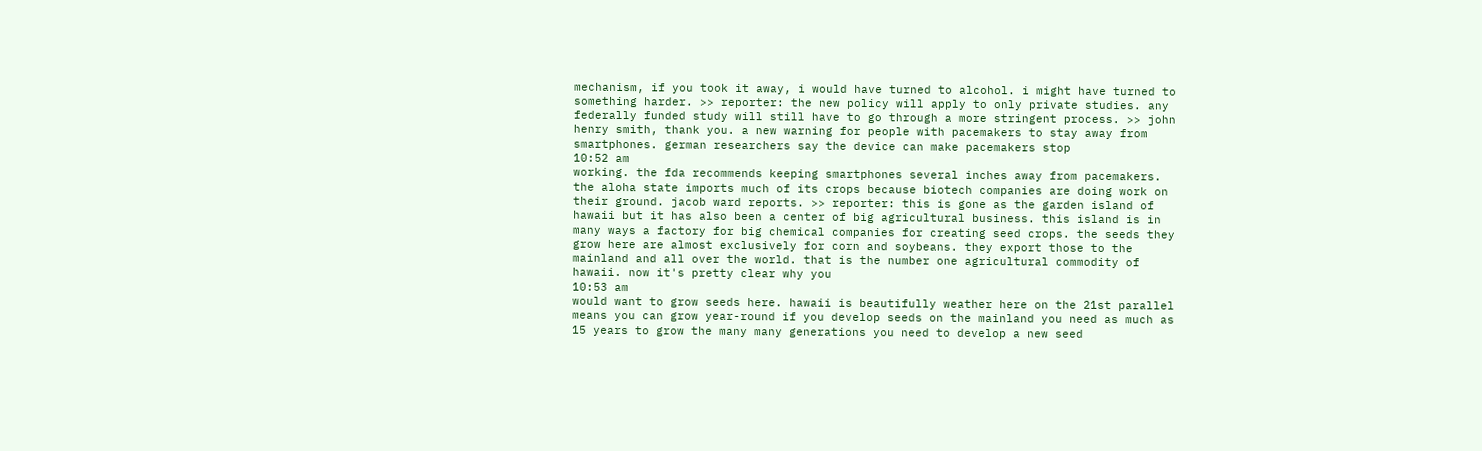mechanism, if you took it away, i would have turned to alcohol. i might have turned to something harder. >> reporter: the new policy will apply to only private studies. any federally funded study will still have to go through a more stringent process. >> john henry smith, thank you. a new warning for people with pacemakers to stay away from smartphones. german researchers say the device can make pacemakers stop
10:52 am
working. the fda recommends keeping smartphones several inches away from pacemakers. the aloha state imports much of its crops because biotech companies are doing work on their ground. jacob ward reports. >> reporter: this is gone as the garden island of hawaii but it has also been a center of big agricultural business. this island is in many ways a factory for big chemical companies for creating seed crops. the seeds they grow here are almost exclusively for corn and soybeans. they export those to the mainland and all over the world. that is the number one agricultural commodity of hawaii. now it's pretty clear why you
10:53 am
would want to grow seeds here. hawaii is beautifully weather here on the 21st parallel means you can grow year-round if you develop seeds on the mainland you need as much as 15 years to grow the many many generations you need to develop a new seed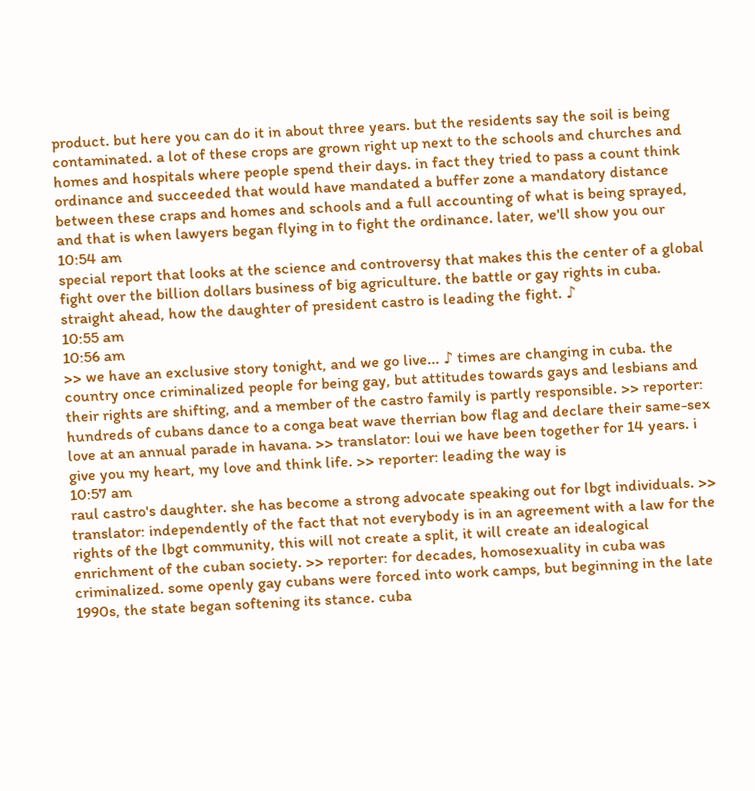product. but here you can do it in about three years. but the residents say the soil is being contaminated. a lot of these crops are grown right up next to the schools and churches and homes and hospitals where people spend their days. in fact they tried to pass a count think ordinance and succeeded that would have mandated a buffer zone a mandatory distance between these craps and homes and schools and a full accounting of what is being sprayed, and that is when lawyers began flying in to fight the ordinance. later, we'll show you our
10:54 am
special report that looks at the science and controversy that makes this the center of a global fight over the billion dollars business of big agriculture. the battle or gay rights in cuba. straight ahead, how the daughter of president castro is leading the fight. ♪
10:55 am
10:56 am
>> we have an exclusive story tonight, and we go live... ♪ times are changing in cuba. the country once criminalized people for being gay, but attitudes towards gays and lesbians and their rights are shifting, and a member of the castro family is partly responsible. >> reporter: hundreds of cubans dance to a conga beat wave therrian bow flag and declare their same-sex love at an annual parade in havana. >> translator: loui we have been together for 14 years. i give you my heart, my love and think life. >> reporter: leading the way is
10:57 am
raul castro's daughter. she has become a strong advocate speaking out for lbgt individuals. >> translator: independently of the fact that not everybody is in an agreement with a law for the rights of the lbgt community, this will not create a split, it will create an idealogical enrichment of the cuban society. >> reporter: for decades, homosexuality in cuba was criminalized. some openly gay cubans were forced into work camps, but beginning in the late 1990s, the state began softening its stance. cuba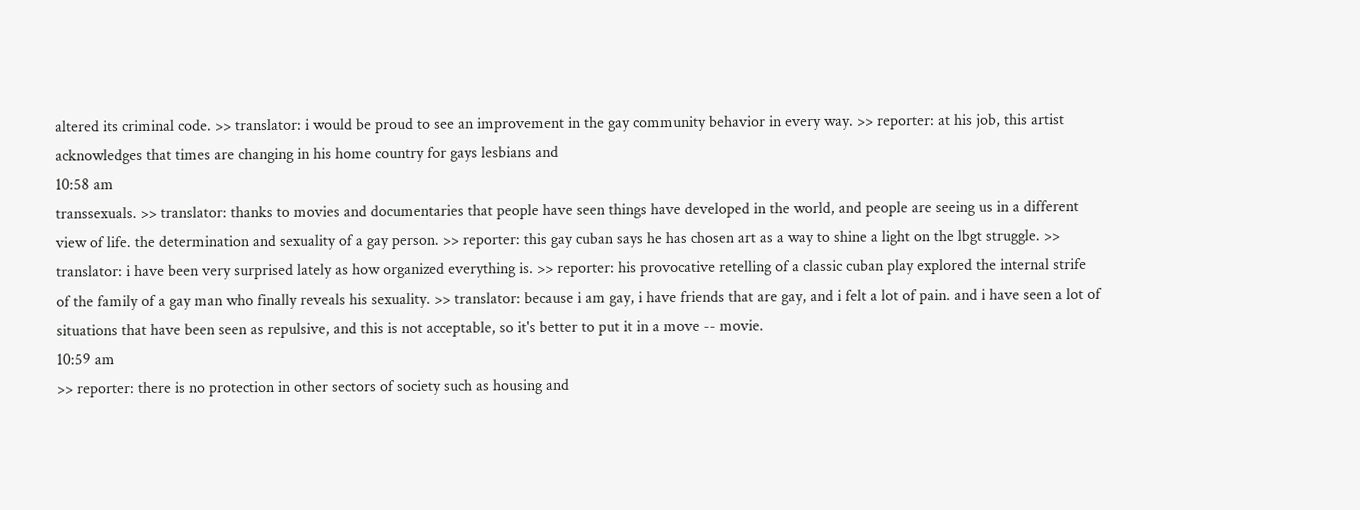altered its criminal code. >> translator: i would be proud to see an improvement in the gay community behavior in every way. >> reporter: at his job, this artist acknowledges that times are changing in his home country for gays lesbians and
10:58 am
transsexuals. >> translator: thanks to movies and documentaries that people have seen things have developed in the world, and people are seeing us in a different view of life. the determination and sexuality of a gay person. >> reporter: this gay cuban says he has chosen art as a way to shine a light on the lbgt struggle. >> translator: i have been very surprised lately as how organized everything is. >> reporter: his provocative retelling of a classic cuban play explored the internal strife of the family of a gay man who finally reveals his sexuality. >> translator: because i am gay, i have friends that are gay, and i felt a lot of pain. and i have seen a lot of situations that have been seen as repulsive, and this is not acceptable, so it's better to put it in a move -- movie.
10:59 am
>> reporter: there is no protection in other sectors of society such as housing and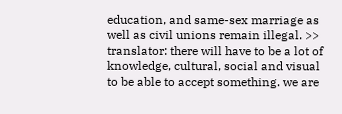education, and same-sex marriage as well as civil unions remain illegal. >> translator: there will have to be a lot of knowledge, cultural, social and visual to be able to accept something. we are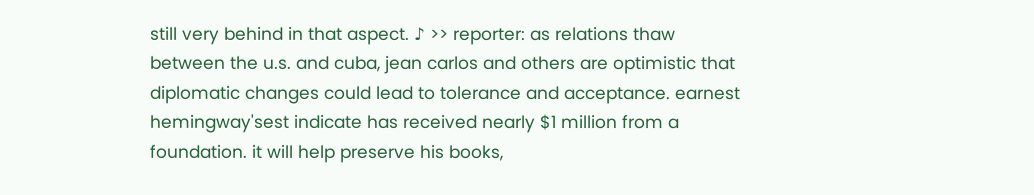still very behind in that aspect. ♪ >> reporter: as relations thaw between the u.s. and cuba, jean carlos and others are optimistic that diplomatic changes could lead to tolerance and acceptance. earnest hemingway'sest indicate has received nearly $1 million from a foundation. it will help preserve his books,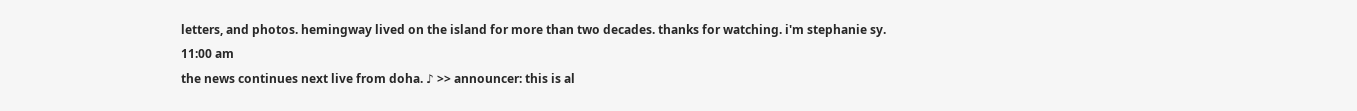letters, and photos. hemingway lived on the island for more than two decades. thanks for watching. i'm stephanie sy.
11:00 am
the news continues next live from doha. ♪ >> announcer: this is al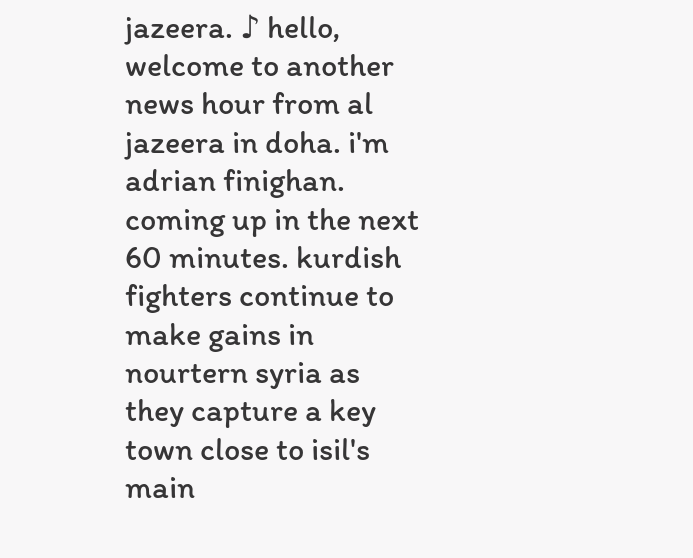jazeera. ♪ hello, welcome to another news hour from al jazeera in doha. i'm adrian finighan. coming up in the next 60 minutes. kurdish fighters continue to make gains in nourtern syria as they capture a key town close to isil's main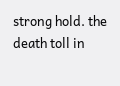strong hold. the death toll in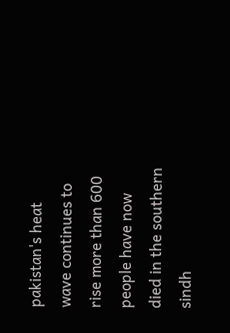pakistan's heat wave continues to rise more than 600 people have now died in the southern sindh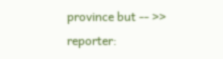province but -- >> reporter: